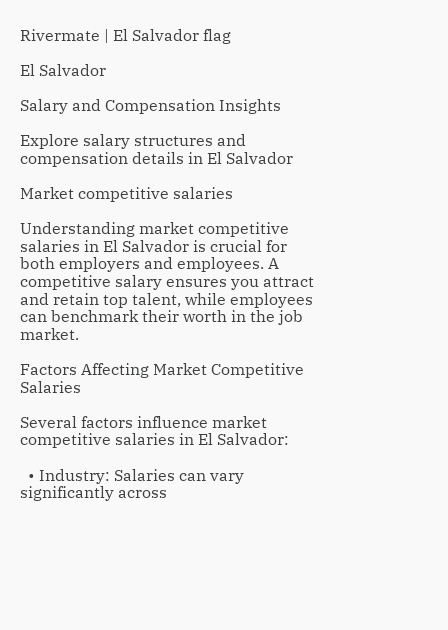Rivermate | El Salvador flag

El Salvador

Salary and Compensation Insights

Explore salary structures and compensation details in El Salvador

Market competitive salaries

Understanding market competitive salaries in El Salvador is crucial for both employers and employees. A competitive salary ensures you attract and retain top talent, while employees can benchmark their worth in the job market.

Factors Affecting Market Competitive Salaries

Several factors influence market competitive salaries in El Salvador:

  • Industry: Salaries can vary significantly across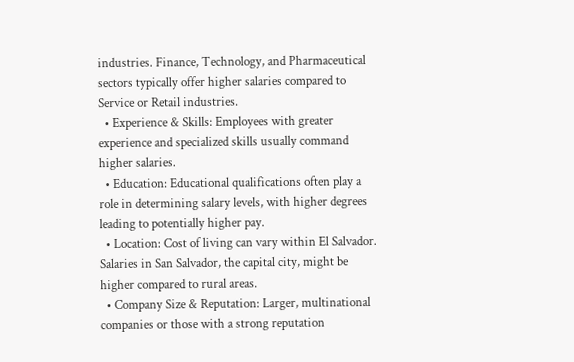industries. Finance, Technology, and Pharmaceutical sectors typically offer higher salaries compared to Service or Retail industries.
  • Experience & Skills: Employees with greater experience and specialized skills usually command higher salaries.
  • Education: Educational qualifications often play a role in determining salary levels, with higher degrees leading to potentially higher pay.
  • Location: Cost of living can vary within El Salvador. Salaries in San Salvador, the capital city, might be higher compared to rural areas.
  • Company Size & Reputation: Larger, multinational companies or those with a strong reputation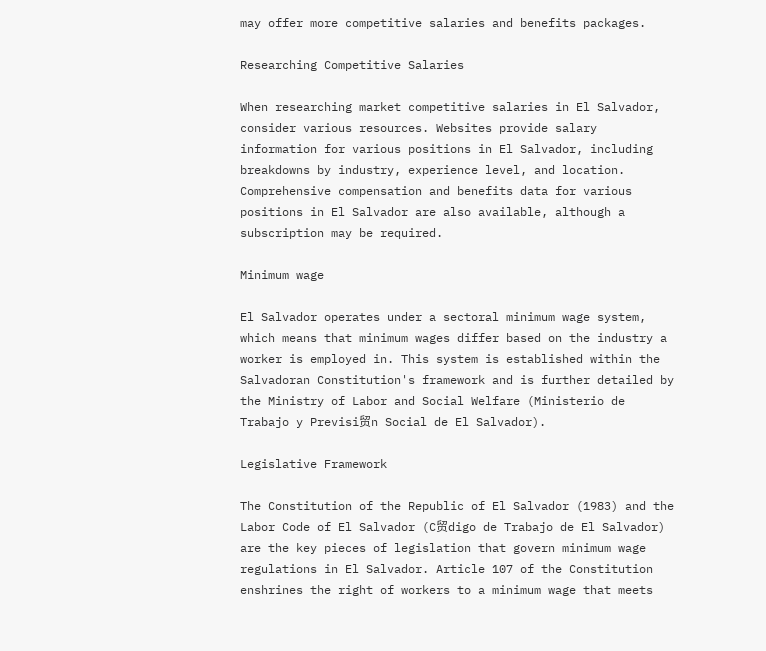may offer more competitive salaries and benefits packages.

Researching Competitive Salaries

When researching market competitive salaries in El Salvador, consider various resources. Websites provide salary information for various positions in El Salvador, including breakdowns by industry, experience level, and location. Comprehensive compensation and benefits data for various positions in El Salvador are also available, although a subscription may be required.

Minimum wage

El Salvador operates under a sectoral minimum wage system, which means that minimum wages differ based on the industry a worker is employed in. This system is established within the Salvadoran Constitution's framework and is further detailed by the Ministry of Labor and Social Welfare (Ministerio de Trabajo y Previsi贸n Social de El Salvador).

Legislative Framework

The Constitution of the Republic of El Salvador (1983) and the Labor Code of El Salvador (C贸digo de Trabajo de El Salvador) are the key pieces of legislation that govern minimum wage regulations in El Salvador. Article 107 of the Constitution enshrines the right of workers to a minimum wage that meets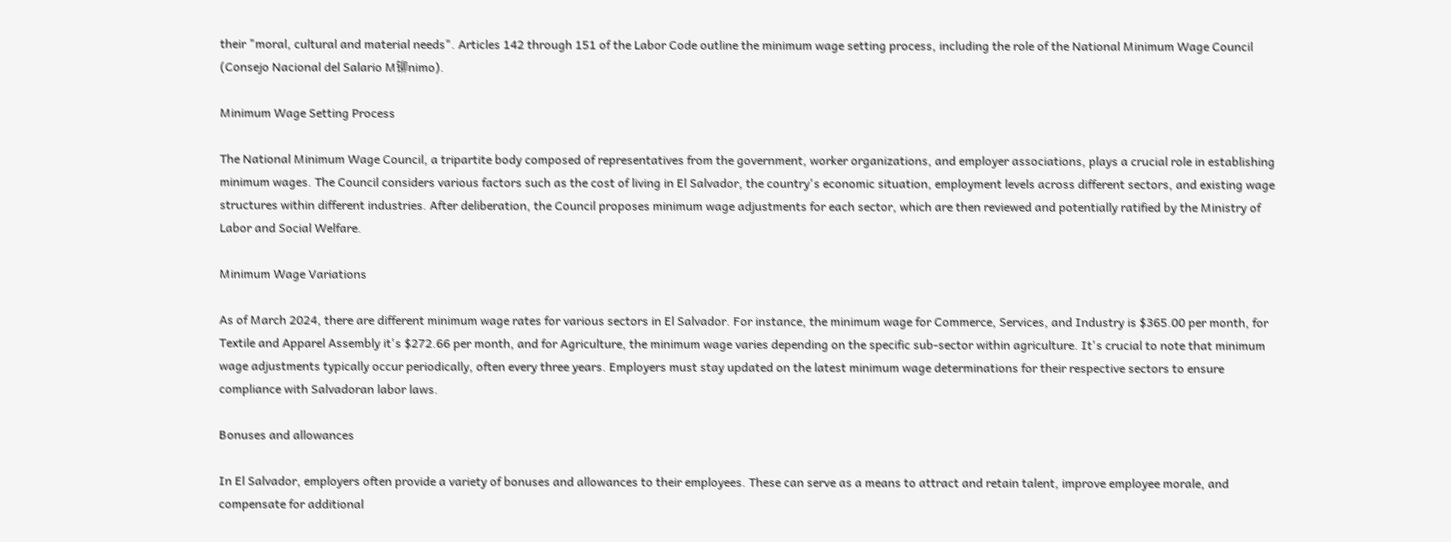their "moral, cultural and material needs". Articles 142 through 151 of the Labor Code outline the minimum wage setting process, including the role of the National Minimum Wage Council (Consejo Nacional del Salario M铆nimo).

Minimum Wage Setting Process

The National Minimum Wage Council, a tripartite body composed of representatives from the government, worker organizations, and employer associations, plays a crucial role in establishing minimum wages. The Council considers various factors such as the cost of living in El Salvador, the country's economic situation, employment levels across different sectors, and existing wage structures within different industries. After deliberation, the Council proposes minimum wage adjustments for each sector, which are then reviewed and potentially ratified by the Ministry of Labor and Social Welfare.

Minimum Wage Variations

As of March 2024, there are different minimum wage rates for various sectors in El Salvador. For instance, the minimum wage for Commerce, Services, and Industry is $365.00 per month, for Textile and Apparel Assembly it's $272.66 per month, and for Agriculture, the minimum wage varies depending on the specific sub-sector within agriculture. It's crucial to note that minimum wage adjustments typically occur periodically, often every three years. Employers must stay updated on the latest minimum wage determinations for their respective sectors to ensure compliance with Salvadoran labor laws.

Bonuses and allowances

In El Salvador, employers often provide a variety of bonuses and allowances to their employees. These can serve as a means to attract and retain talent, improve employee morale, and compensate for additional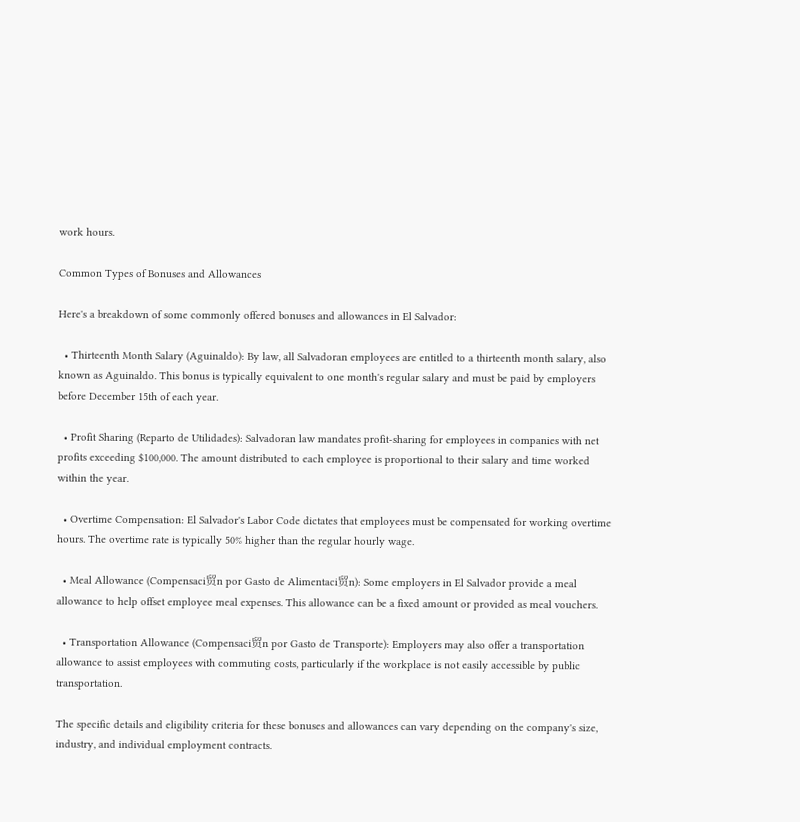work hours.

Common Types of Bonuses and Allowances

Here's a breakdown of some commonly offered bonuses and allowances in El Salvador:

  • Thirteenth Month Salary (Aguinaldo): By law, all Salvadoran employees are entitled to a thirteenth month salary, also known as Aguinaldo. This bonus is typically equivalent to one month's regular salary and must be paid by employers before December 15th of each year.

  • Profit Sharing (Reparto de Utilidades): Salvadoran law mandates profit-sharing for employees in companies with net profits exceeding $100,000. The amount distributed to each employee is proportional to their salary and time worked within the year.

  • Overtime Compensation: El Salvador's Labor Code dictates that employees must be compensated for working overtime hours. The overtime rate is typically 50% higher than the regular hourly wage.

  • Meal Allowance (Compensaci贸n por Gasto de Alimentaci贸n): Some employers in El Salvador provide a meal allowance to help offset employee meal expenses. This allowance can be a fixed amount or provided as meal vouchers.

  • Transportation Allowance (Compensaci贸n por Gasto de Transporte): Employers may also offer a transportation allowance to assist employees with commuting costs, particularly if the workplace is not easily accessible by public transportation.

The specific details and eligibility criteria for these bonuses and allowances can vary depending on the company's size, industry, and individual employment contracts.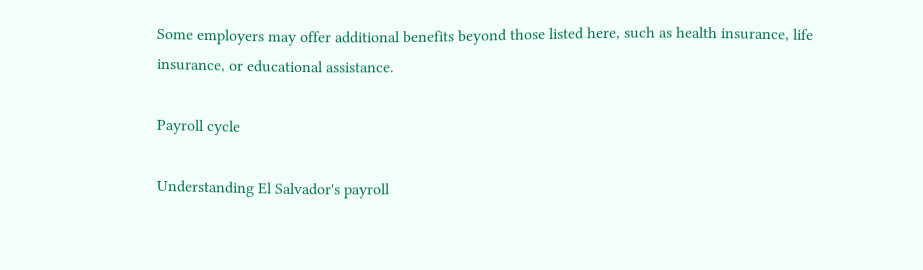Some employers may offer additional benefits beyond those listed here, such as health insurance, life insurance, or educational assistance.

Payroll cycle

Understanding El Salvador's payroll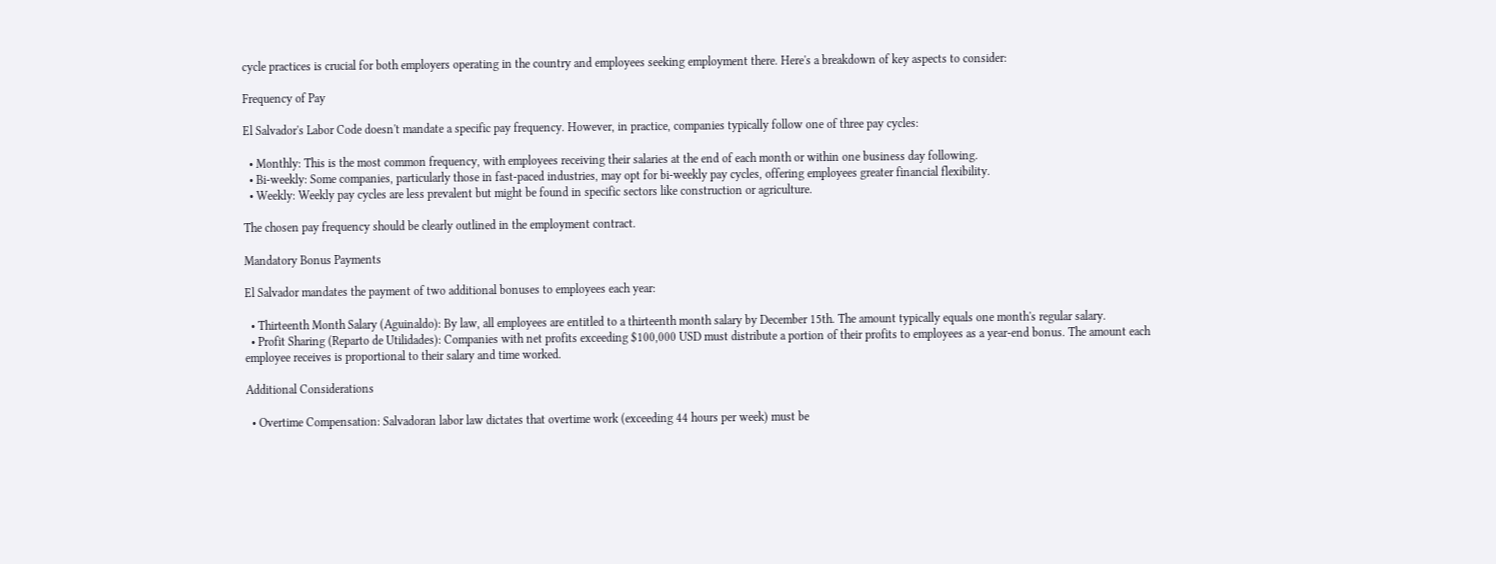cycle practices is crucial for both employers operating in the country and employees seeking employment there. Here's a breakdown of key aspects to consider:

Frequency of Pay

El Salvador's Labor Code doesn't mandate a specific pay frequency. However, in practice, companies typically follow one of three pay cycles:

  • Monthly: This is the most common frequency, with employees receiving their salaries at the end of each month or within one business day following.
  • Bi-weekly: Some companies, particularly those in fast-paced industries, may opt for bi-weekly pay cycles, offering employees greater financial flexibility.
  • Weekly: Weekly pay cycles are less prevalent but might be found in specific sectors like construction or agriculture.

The chosen pay frequency should be clearly outlined in the employment contract.

Mandatory Bonus Payments

El Salvador mandates the payment of two additional bonuses to employees each year:

  • Thirteenth Month Salary (Aguinaldo): By law, all employees are entitled to a thirteenth month salary by December 15th. The amount typically equals one month's regular salary.
  • Profit Sharing (Reparto de Utilidades): Companies with net profits exceeding $100,000 USD must distribute a portion of their profits to employees as a year-end bonus. The amount each employee receives is proportional to their salary and time worked.

Additional Considerations

  • Overtime Compensation: Salvadoran labor law dictates that overtime work (exceeding 44 hours per week) must be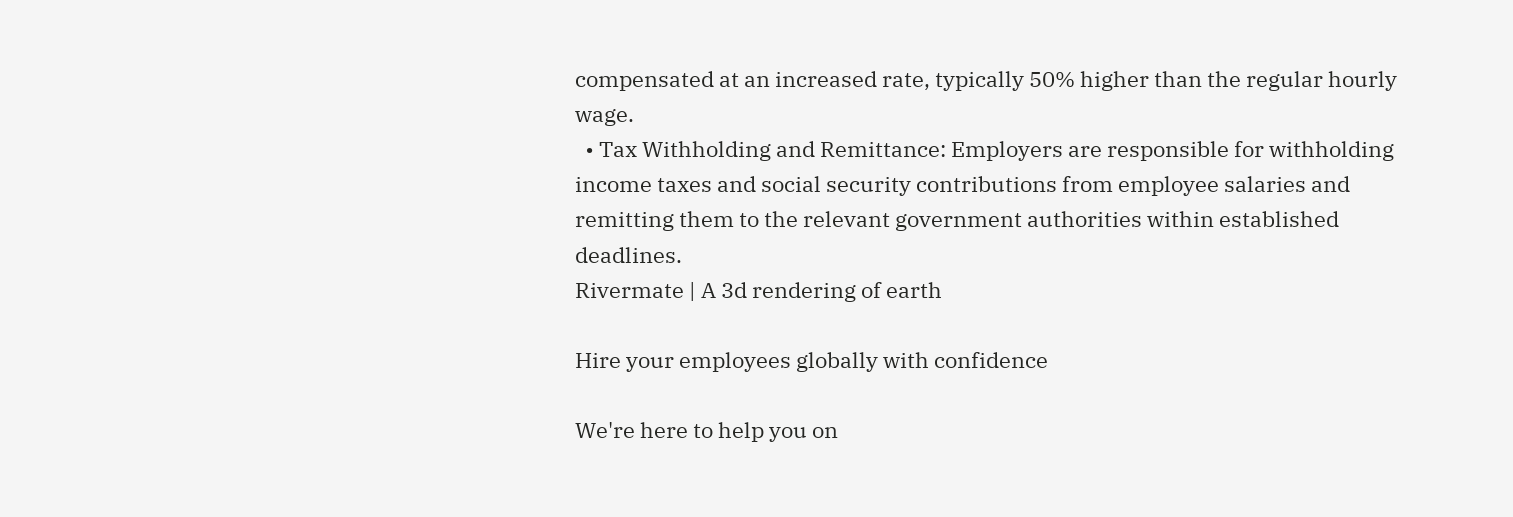compensated at an increased rate, typically 50% higher than the regular hourly wage.
  • Tax Withholding and Remittance: Employers are responsible for withholding income taxes and social security contributions from employee salaries and remitting them to the relevant government authorities within established deadlines.
Rivermate | A 3d rendering of earth

Hire your employees globally with confidence

We're here to help you on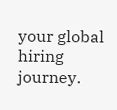your global hiring journey.